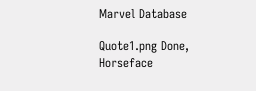Marvel Database

Quote1.png Done, Horseface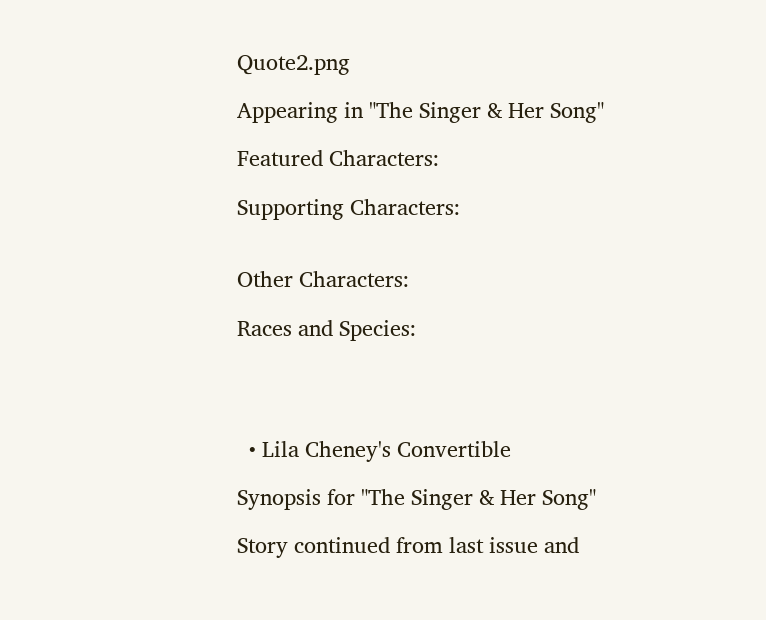Quote2.png

Appearing in "The Singer & Her Song"

Featured Characters:

Supporting Characters:


Other Characters:

Races and Species:




  • Lila Cheney's Convertible

Synopsis for "The Singer & Her Song"

Story continued from last issue and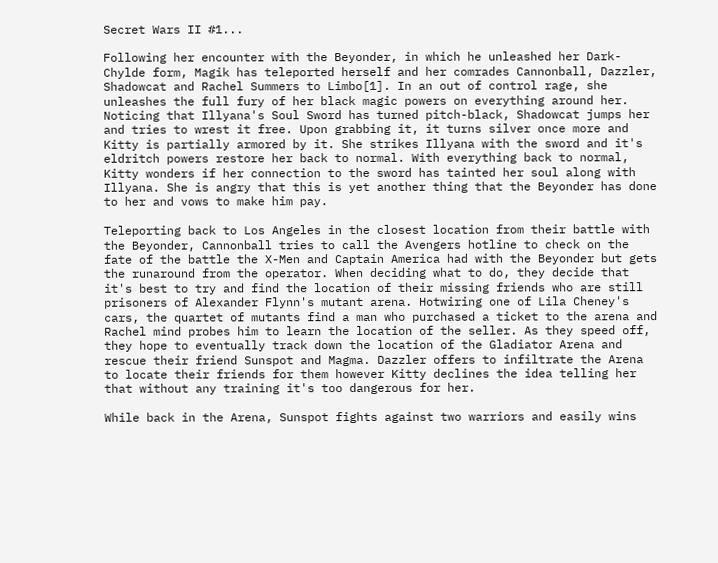Secret Wars II #1...

Following her encounter with the Beyonder, in which he unleashed her Dark-Chylde form, Magik has teleported herself and her comrades Cannonball, Dazzler, Shadowcat and Rachel Summers to Limbo[1]. In an out of control rage, she unleashes the full fury of her black magic powers on everything around her. Noticing that Illyana's Soul Sword has turned pitch-black, Shadowcat jumps her and tries to wrest it free. Upon grabbing it, it turns silver once more and Kitty is partially armored by it. She strikes Illyana with the sword and it's eldritch powers restore her back to normal. With everything back to normal, Kitty wonders if her connection to the sword has tainted her soul along with Illyana. She is angry that this is yet another thing that the Beyonder has done to her and vows to make him pay.

Teleporting back to Los Angeles in the closest location from their battle with the Beyonder, Cannonball tries to call the Avengers hotline to check on the fate of the battle the X-Men and Captain America had with the Beyonder but gets the runaround from the operator. When deciding what to do, they decide that it's best to try and find the location of their missing friends who are still prisoners of Alexander Flynn's mutant arena. Hotwiring one of Lila Cheney's cars, the quartet of mutants find a man who purchased a ticket to the arena and Rachel mind probes him to learn the location of the seller. As they speed off, they hope to eventually track down the location of the Gladiator Arena and rescue their friend Sunspot and Magma. Dazzler offers to infiltrate the Arena to locate their friends for them however Kitty declines the idea telling her that without any training it's too dangerous for her.

While back in the Arena, Sunspot fights against two warriors and easily wins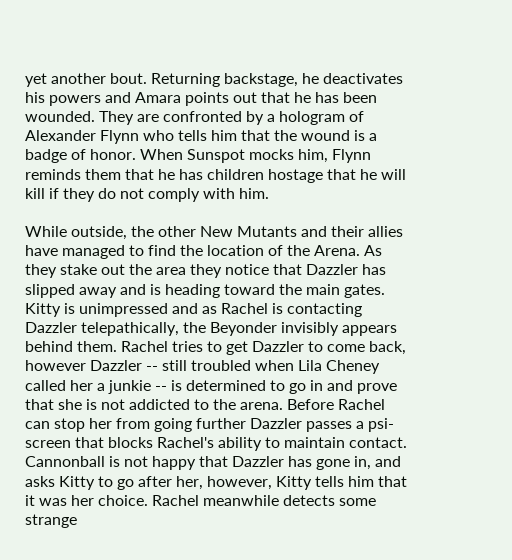yet another bout. Returning backstage, he deactivates his powers and Amara points out that he has been wounded. They are confronted by a hologram of Alexander Flynn who tells him that the wound is a badge of honor. When Sunspot mocks him, Flynn reminds them that he has children hostage that he will kill if they do not comply with him.

While outside, the other New Mutants and their allies have managed to find the location of the Arena. As they stake out the area they notice that Dazzler has slipped away and is heading toward the main gates. Kitty is unimpressed and as Rachel is contacting Dazzler telepathically, the Beyonder invisibly appears behind them. Rachel tries to get Dazzler to come back, however Dazzler -- still troubled when Lila Cheney called her a junkie -- is determined to go in and prove that she is not addicted to the arena. Before Rachel can stop her from going further Dazzler passes a psi-screen that blocks Rachel's ability to maintain contact. Cannonball is not happy that Dazzler has gone in, and asks Kitty to go after her, however, Kitty tells him that it was her choice. Rachel meanwhile detects some strange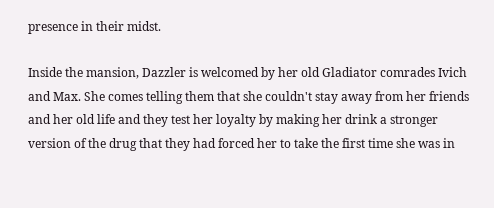presence in their midst.

Inside the mansion, Dazzler is welcomed by her old Gladiator comrades Ivich and Max. She comes telling them that she couldn't stay away from her friends and her old life and they test her loyalty by making her drink a stronger version of the drug that they had forced her to take the first time she was in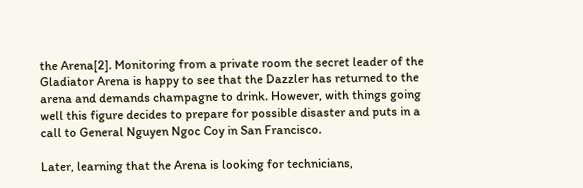the Arena[2]. Monitoring from a private room the secret leader of the Gladiator Arena is happy to see that the Dazzler has returned to the arena and demands champagne to drink. However, with things going well this figure decides to prepare for possible disaster and puts in a call to General Nguyen Ngoc Coy in San Francisco.

Later, learning that the Arena is looking for technicians,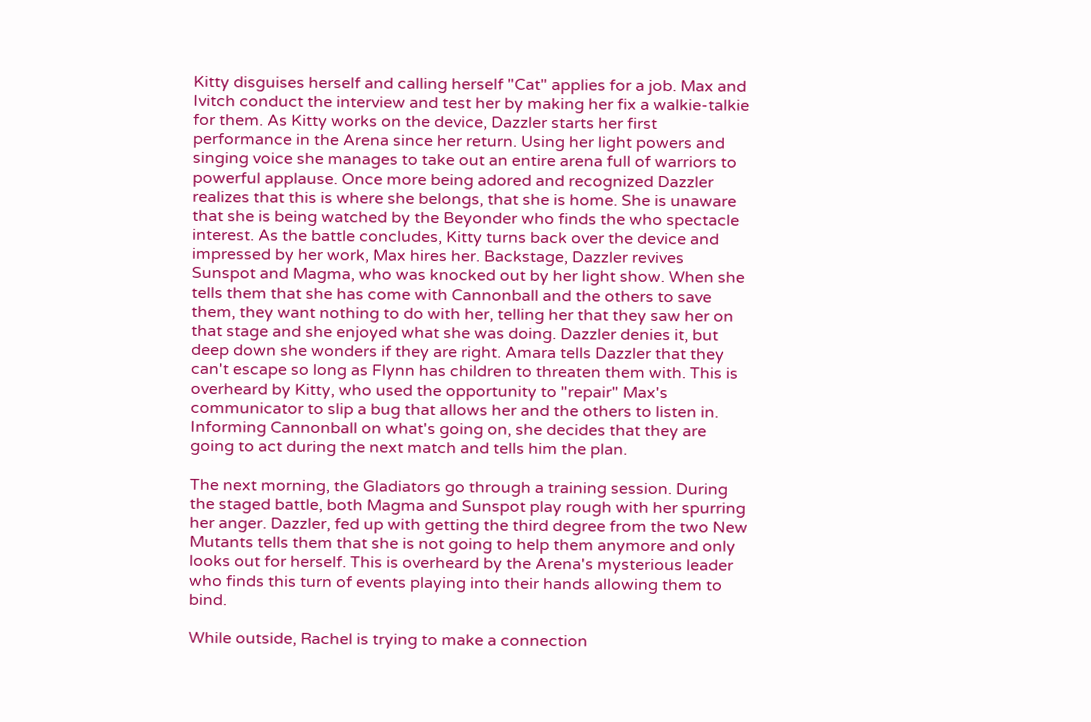Kitty disguises herself and calling herself "Cat" applies for a job. Max and Ivitch conduct the interview and test her by making her fix a walkie-talkie for them. As Kitty works on the device, Dazzler starts her first performance in the Arena since her return. Using her light powers and singing voice she manages to take out an entire arena full of warriors to powerful applause. Once more being adored and recognized Dazzler realizes that this is where she belongs, that she is home. She is unaware that she is being watched by the Beyonder who finds the who spectacle interest. As the battle concludes, Kitty turns back over the device and impressed by her work, Max hires her. Backstage, Dazzler revives Sunspot and Magma, who was knocked out by her light show. When she tells them that she has come with Cannonball and the others to save them, they want nothing to do with her, telling her that they saw her on that stage and she enjoyed what she was doing. Dazzler denies it, but deep down she wonders if they are right. Amara tells Dazzler that they can't escape so long as Flynn has children to threaten them with. This is overheard by Kitty, who used the opportunity to "repair" Max's communicator to slip a bug that allows her and the others to listen in. Informing Cannonball on what's going on, she decides that they are going to act during the next match and tells him the plan.

The next morning, the Gladiators go through a training session. During the staged battle, both Magma and Sunspot play rough with her spurring her anger. Dazzler, fed up with getting the third degree from the two New Mutants tells them that she is not going to help them anymore and only looks out for herself. This is overheard by the Arena's mysterious leader who finds this turn of events playing into their hands allowing them to bind.

While outside, Rachel is trying to make a connection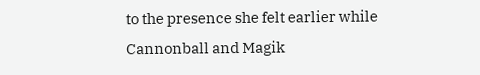to the presence she felt earlier while Cannonball and Magik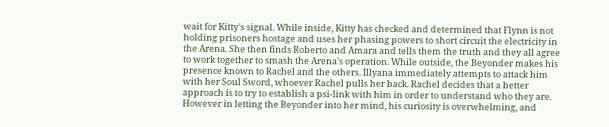wait for Kitty's signal. While inside, Kitty has checked and determined that Flynn is not holding prisoners hostage and uses her phasing powers to short circuit the electricity in the Arena. She then finds Roberto and Amara and tells them the truth and they all agree to work together to smash the Arena's operation. While outside, the Beyonder makes his presence known to Rachel and the others. Illyana immediately attempts to attack him with her Soul Sword, whoever Rachel pulls her back. Rachel decides that a better approach is to try to establish a psi-link with him in order to understand who they are. However in letting the Beyonder into her mind, his curiosity is overwhelming, and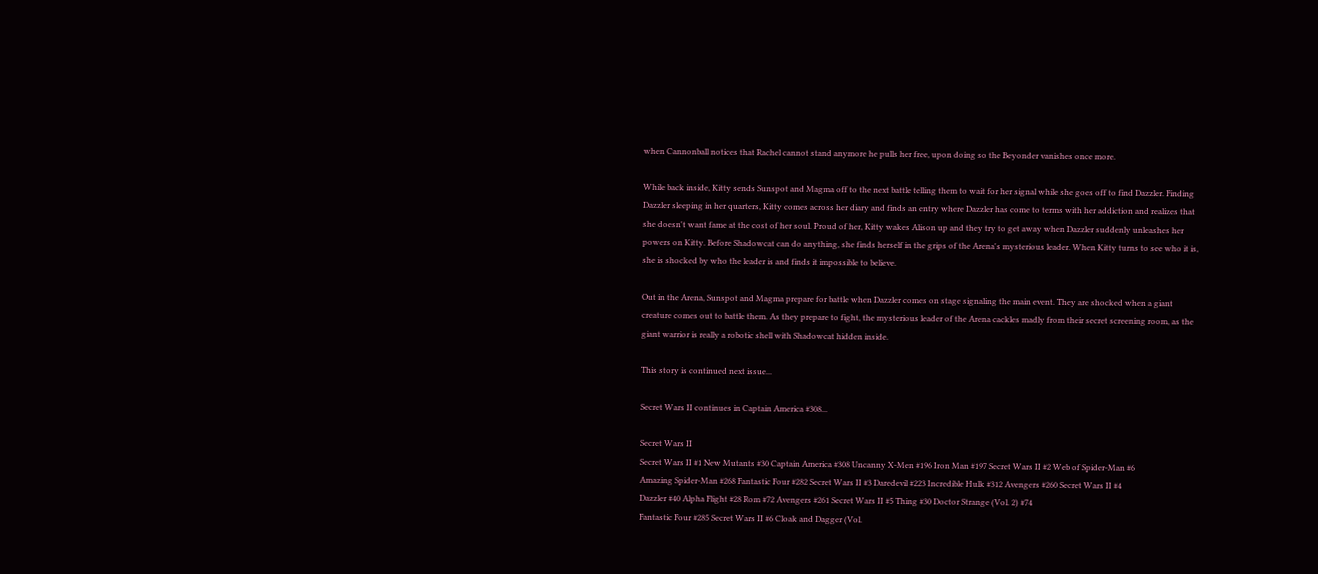when Cannonball notices that Rachel cannot stand anymore he pulls her free, upon doing so the Beyonder vanishes once more.

While back inside, Kitty sends Sunspot and Magma off to the next battle telling them to wait for her signal while she goes off to find Dazzler. Finding Dazzler sleeping in her quarters, Kitty comes across her diary and finds an entry where Dazzler has come to terms with her addiction and realizes that she doesn't want fame at the cost of her soul. Proud of her, Kitty wakes Alison up and they try to get away when Dazzler suddenly unleashes her powers on Kitty. Before Shadowcat can do anything, she finds herself in the grips of the Arena's mysterious leader. When Kitty turns to see who it is, she is shocked by who the leader is and finds it impossible to believe.

Out in the Arena, Sunspot and Magma prepare for battle when Dazzler comes on stage signaling the main event. They are shocked when a giant creature comes out to battle them. As they prepare to fight, the mysterious leader of the Arena cackles madly from their secret screening room, as the giant warrior is really a robotic shell with Shadowcat hidden inside.

This story is continued next issue...

Secret Wars II continues in Captain America #308...

Secret Wars II
Secret Wars II #1 New Mutants #30 Captain America #308 Uncanny X-Men #196 Iron Man #197 Secret Wars II #2 Web of Spider-Man #6
Amazing Spider-Man #268 Fantastic Four #282 Secret Wars II #3 Daredevil #223 Incredible Hulk #312 Avengers #260 Secret Wars II #4
Dazzler #40 Alpha Flight #28 Rom #72 Avengers #261 Secret Wars II #5 Thing #30 Doctor Strange (Vol. 2) #74
Fantastic Four #285 Secret Wars II #6 Cloak and Dagger (Vol.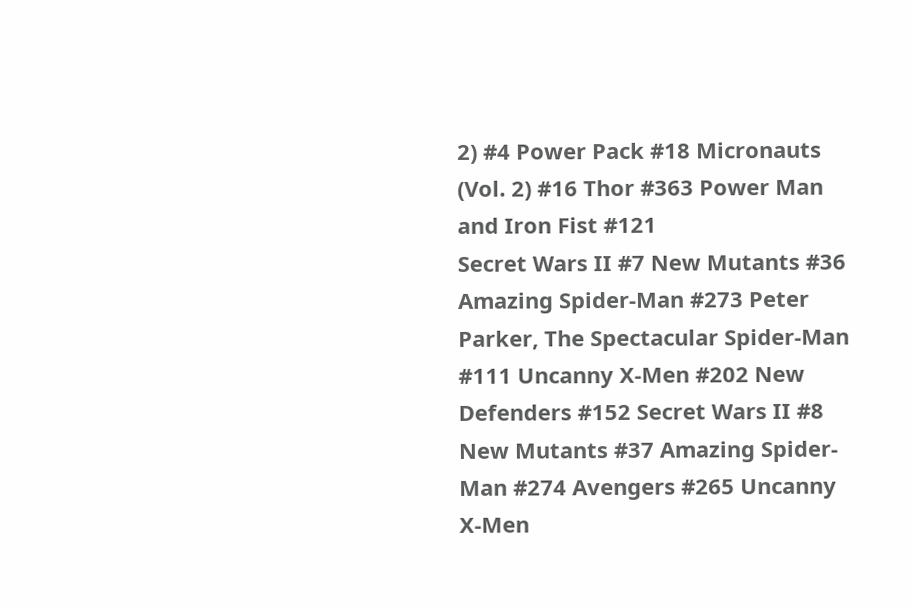2) #4 Power Pack #18 Micronauts (Vol. 2) #16 Thor #363 Power Man and Iron Fist #121
Secret Wars II #7 New Mutants #36 Amazing Spider-Man #273 Peter Parker, The Spectacular Spider-Man #111 Uncanny X-Men #202 New Defenders #152 Secret Wars II #8
New Mutants #37 Amazing Spider-Man #274 Avengers #265 Uncanny X-Men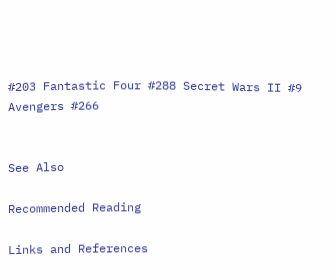#203 Fantastic Four #288 Secret Wars II #9 Avengers #266


See Also

Recommended Reading

Links and References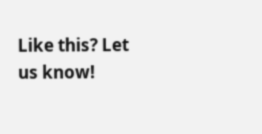Like this? Let us know!